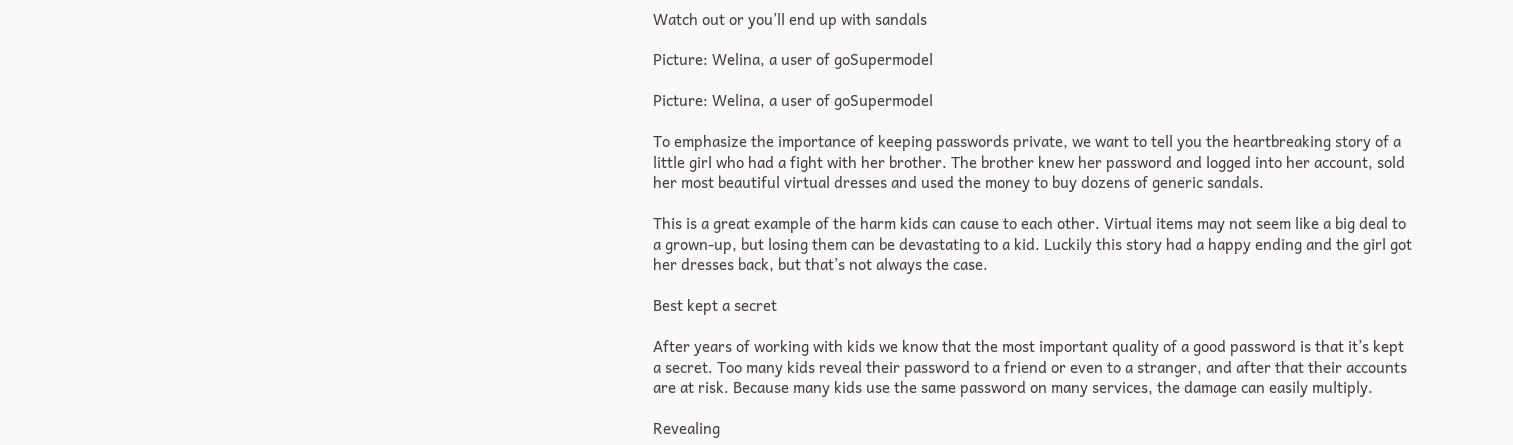Watch out or you’ll end up with sandals

Picture: Welina, a user of goSupermodel

Picture: Welina, a user of goSupermodel

To emphasize the importance of keeping passwords private, we want to tell you the heartbreaking story of a little girl who had a fight with her brother. The brother knew her password and logged into her account, sold her most beautiful virtual dresses and used the money to buy dozens of generic sandals.

This is a great example of the harm kids can cause to each other. Virtual items may not seem like a big deal to a grown-up, but losing them can be devastating to a kid. Luckily this story had a happy ending and the girl got her dresses back, but that’s not always the case.

Best kept a secret

After years of working with kids we know that the most important quality of a good password is that it’s kept a secret. Too many kids reveal their password to a friend or even to a stranger, and after that their accounts are at risk. Because many kids use the same password on many services, the damage can easily multiply.

Revealing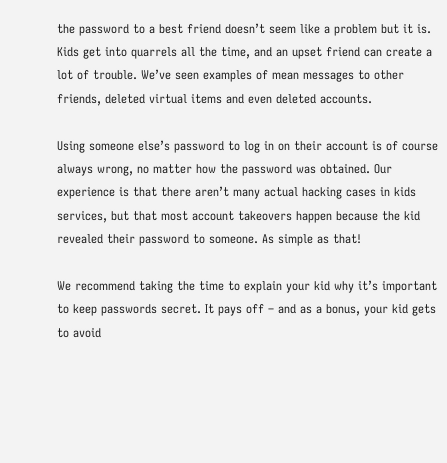the password to a best friend doesn’t seem like a problem but it is. Kids get into quarrels all the time, and an upset friend can create a lot of trouble. We’ve seen examples of mean messages to other friends, deleted virtual items and even deleted accounts.

Using someone else’s password to log in on their account is of course always wrong, no matter how the password was obtained. Our experience is that there aren’t many actual hacking cases in kids services, but that most account takeovers happen because the kid revealed their password to someone. As simple as that!

We recommend taking the time to explain your kid why it’s important to keep passwords secret. It pays off – and as a bonus, your kid gets to avoid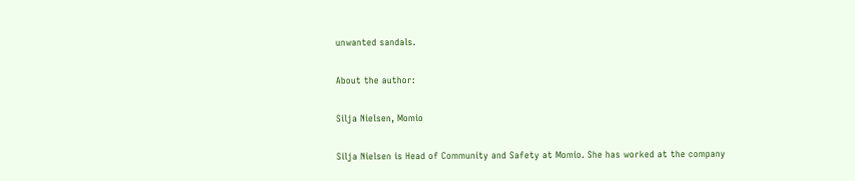unwanted sandals.

About the author:

Silja Nielsen, Momio

Silja Nielsen is Head of Community and Safety at Momio. She has worked at the company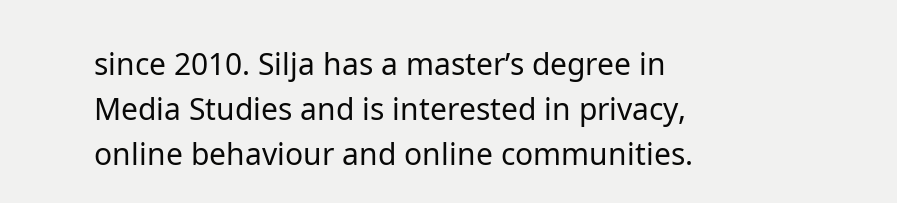since 2010. Silja has a master’s degree in Media Studies and is interested in privacy, online behaviour and online communities.